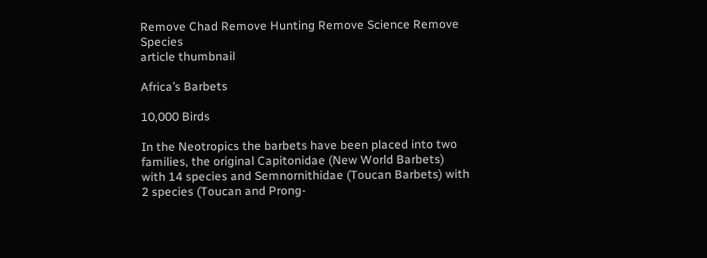Remove Chad Remove Hunting Remove Science Remove Species
article thumbnail

Africa’s Barbets

10,000 Birds

In the Neotropics the barbets have been placed into two families, the original Capitonidae (New World Barbets) with 14 species and Semnornithidae (Toucan Barbets) with 2 species (Toucan and Prong-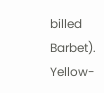billed Barbet). Yellow-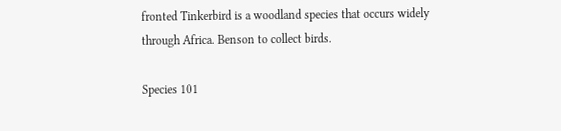fronted Tinkerbird is a woodland species that occurs widely through Africa. Benson to collect birds.

Species 101